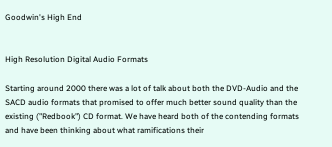Goodwin's High End


High Resolution Digital Audio Formats

Starting around 2000 there was a lot of talk about both the DVD-Audio and the SACD audio formats that promised to offer much better sound quality than the existing ("Redbook") CD format. We have heard both of the contending formats and have been thinking about what ramifications their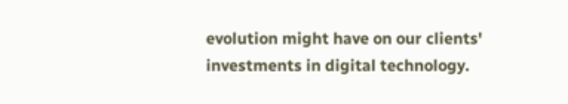evolution might have on our clients' investments in digital technology.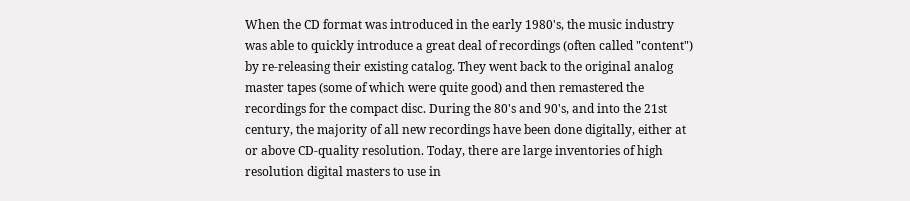When the CD format was introduced in the early 1980's, the music industry was able to quickly introduce a great deal of recordings (often called "content") by re-releasing their existing catalog. They went back to the original analog master tapes (some of which were quite good) and then remastered the recordings for the compact disc. During the 80's and 90's, and into the 21st century, the majority of all new recordings have been done digitally, either at or above CD-quality resolution. Today, there are large inventories of high resolution digital masters to use in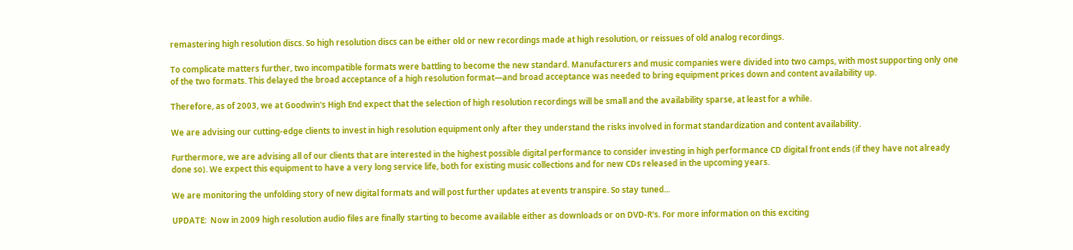remastering high resolution discs. So high resolution discs can be either old or new recordings made at high resolution, or reissues of old analog recordings.

To complicate matters further, two incompatible formats were battling to become the new standard. Manufacturers and music companies were divided into two camps, with most supporting only one of the two formats. This delayed the broad acceptance of a high resolution format—and broad acceptance was needed to bring equipment prices down and content availability up.

Therefore, as of 2003, we at Goodwin's High End expect that the selection of high resolution recordings will be small and the availability sparse, at least for a while.

We are advising our cutting-edge clients to invest in high resolution equipment only after they understand the risks involved in format standardization and content availability.

Furthermore, we are advising all of our clients that are interested in the highest possible digital performance to consider investing in high performance CD digital front ends (if they have not already done so). We expect this equipment to have a very long service life, both for existing music collections and for new CDs released in the upcoming years.

We are monitoring the unfolding story of new digital formats and will post further updates at events transpire. So stay tuned...

UPDATE:  Now in 2009 high resolution audio files are finally starting to become available either as downloads or on DVD-R's. For more information on this exciting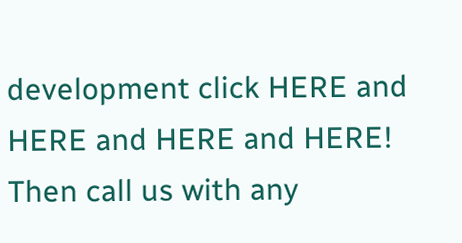development click HERE and HERE and HERE and HERE! Then call us with any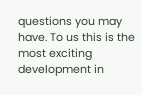questions you may have. To us this is the most exciting development in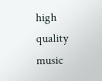high quality music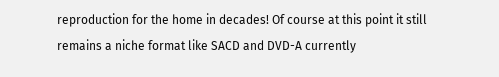reproduction for the home in decades! Of course at this point it still remains a niche format like SACD and DVD-A currently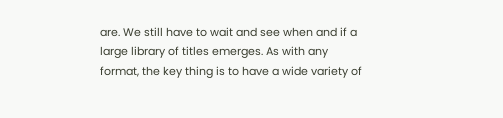are. We still have to wait and see when and if a large library of titles emerges. As with any format, the key thing is to have a wide variety of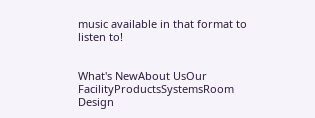music available in that format to listen to!


What's NewAbout UsOur FacilityProductsSystemsRoom Design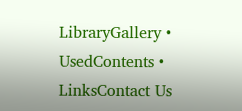LibraryGallery • UsedContents • LinksContact Us